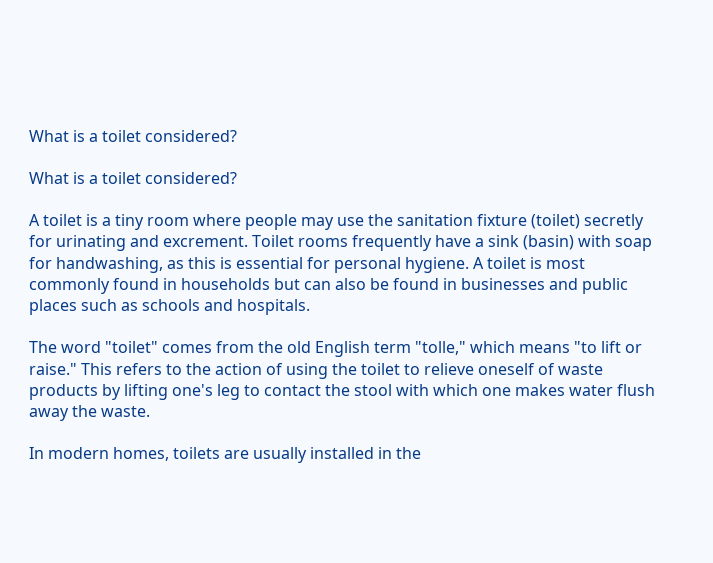What is a toilet considered?

What is a toilet considered?

A toilet is a tiny room where people may use the sanitation fixture (toilet) secretly for urinating and excrement. Toilet rooms frequently have a sink (basin) with soap for handwashing, as this is essential for personal hygiene. A toilet is most commonly found in households but can also be found in businesses and public places such as schools and hospitals.

The word "toilet" comes from the old English term "tolle," which means "to lift or raise." This refers to the action of using the toilet to relieve oneself of waste products by lifting one's leg to contact the stool with which one makes water flush away the waste.

In modern homes, toilets are usually installed in the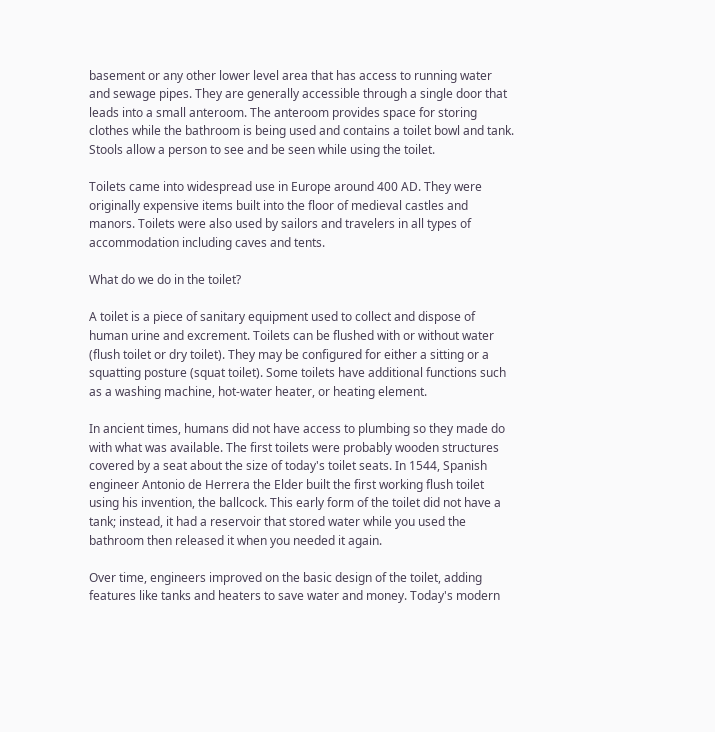basement or any other lower level area that has access to running water and sewage pipes. They are generally accessible through a single door that leads into a small anteroom. The anteroom provides space for storing clothes while the bathroom is being used and contains a toilet bowl and tank. Stools allow a person to see and be seen while using the toilet.

Toilets came into widespread use in Europe around 400 AD. They were originally expensive items built into the floor of medieval castles and manors. Toilets were also used by sailors and travelers in all types of accommodation including caves and tents.

What do we do in the toilet?

A toilet is a piece of sanitary equipment used to collect and dispose of human urine and excrement. Toilets can be flushed with or without water (flush toilet or dry toilet). They may be configured for either a sitting or a squatting posture (squat toilet). Some toilets have additional functions such as a washing machine, hot-water heater, or heating element.

In ancient times, humans did not have access to plumbing so they made do with what was available. The first toilets were probably wooden structures covered by a seat about the size of today's toilet seats. In 1544, Spanish engineer Antonio de Herrera the Elder built the first working flush toilet using his invention, the ballcock. This early form of the toilet did not have a tank; instead, it had a reservoir that stored water while you used the bathroom then released it when you needed it again.

Over time, engineers improved on the basic design of the toilet, adding features like tanks and heaters to save water and money. Today's modern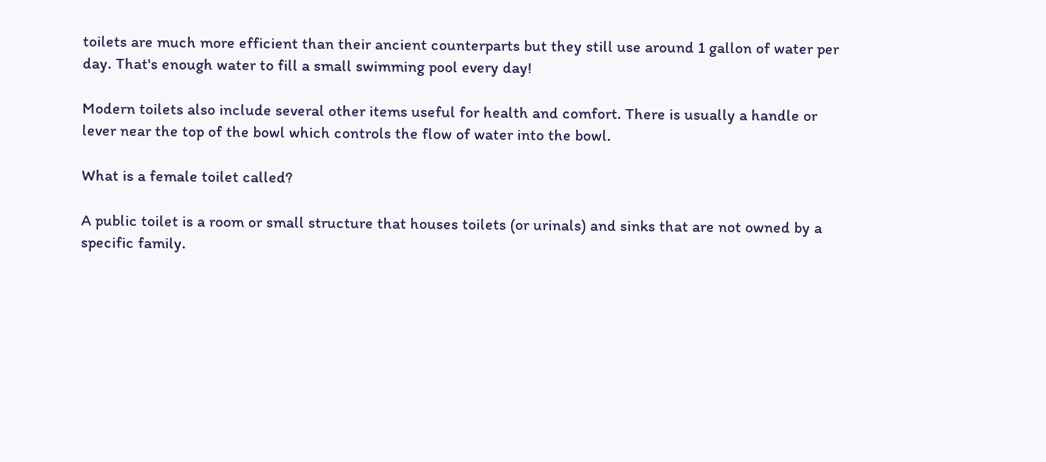toilets are much more efficient than their ancient counterparts but they still use around 1 gallon of water per day. That's enough water to fill a small swimming pool every day!

Modern toilets also include several other items useful for health and comfort. There is usually a handle or lever near the top of the bowl which controls the flow of water into the bowl.

What is a female toilet called?

A public toilet is a room or small structure that houses toilets (or urinals) and sinks that are not owned by a specific family.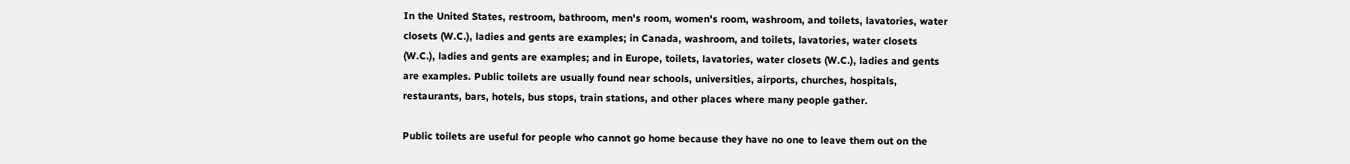In the United States, restroom, bathroom, men's room, women's room, washroom, and toilets, lavatories, water closets (W.C.), ladies and gents are examples; in Canada, washroom, and toilets, lavatories, water closets (W.C.), ladies and gents are examples; and in Europe, toilets, lavatories, water closets (W.C.), ladies and gents are examples. Public toilets are usually found near schools, universities, airports, churches, hospitals, restaurants, bars, hotels, bus stops, train stations, and other places where many people gather.

Public toilets are useful for people who cannot go home because they have no one to leave them out on the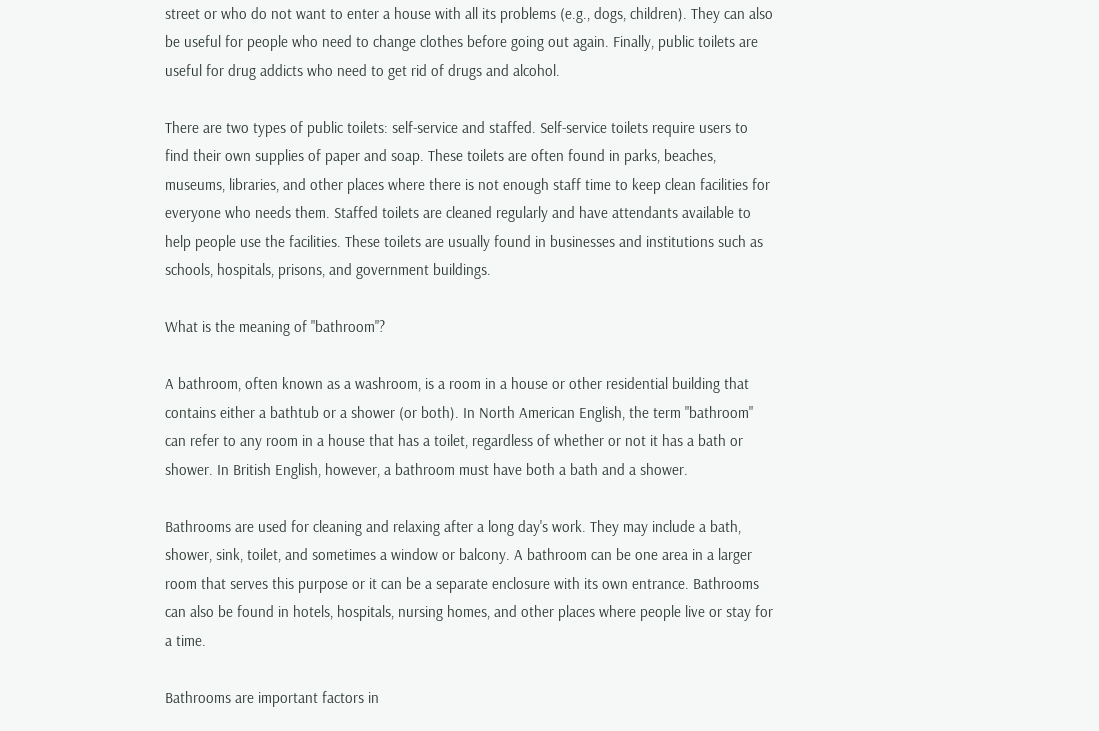street or who do not want to enter a house with all its problems (e.g., dogs, children). They can also be useful for people who need to change clothes before going out again. Finally, public toilets are useful for drug addicts who need to get rid of drugs and alcohol.

There are two types of public toilets: self-service and staffed. Self-service toilets require users to find their own supplies of paper and soap. These toilets are often found in parks, beaches, museums, libraries, and other places where there is not enough staff time to keep clean facilities for everyone who needs them. Staffed toilets are cleaned regularly and have attendants available to help people use the facilities. These toilets are usually found in businesses and institutions such as schools, hospitals, prisons, and government buildings.

What is the meaning of "bathroom"?

A bathroom, often known as a washroom, is a room in a house or other residential building that contains either a bathtub or a shower (or both). In North American English, the term "bathroom" can refer to any room in a house that has a toilet, regardless of whether or not it has a bath or shower. In British English, however, a bathroom must have both a bath and a shower.

Bathrooms are used for cleaning and relaxing after a long day's work. They may include a bath, shower, sink, toilet, and sometimes a window or balcony. A bathroom can be one area in a larger room that serves this purpose or it can be a separate enclosure with its own entrance. Bathrooms can also be found in hotels, hospitals, nursing homes, and other places where people live or stay for a time.

Bathrooms are important factors in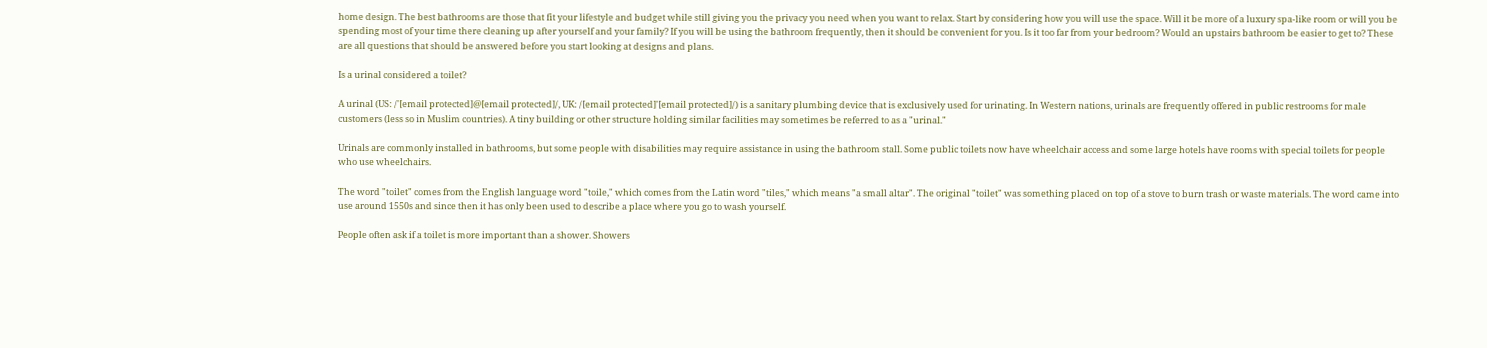home design. The best bathrooms are those that fit your lifestyle and budget while still giving you the privacy you need when you want to relax. Start by considering how you will use the space. Will it be more of a luxury spa-like room or will you be spending most of your time there cleaning up after yourself and your family? If you will be using the bathroom frequently, then it should be convenient for you. Is it too far from your bedroom? Would an upstairs bathroom be easier to get to? These are all questions that should be answered before you start looking at designs and plans.

Is a urinal considered a toilet?

A urinal (US: /'[email protected]@[email protected]/, UK: /[email protected]'[email protected]/) is a sanitary plumbing device that is exclusively used for urinating. In Western nations, urinals are frequently offered in public restrooms for male customers (less so in Muslim countries). A tiny building or other structure holding similar facilities may sometimes be referred to as a "urinal."

Urinals are commonly installed in bathrooms, but some people with disabilities may require assistance in using the bathroom stall. Some public toilets now have wheelchair access and some large hotels have rooms with special toilets for people who use wheelchairs.

The word "toilet" comes from the English language word "toile," which comes from the Latin word "tiles," which means "a small altar". The original "toilet" was something placed on top of a stove to burn trash or waste materials. The word came into use around 1550s and since then it has only been used to describe a place where you go to wash yourself.

People often ask if a toilet is more important than a shower. Showers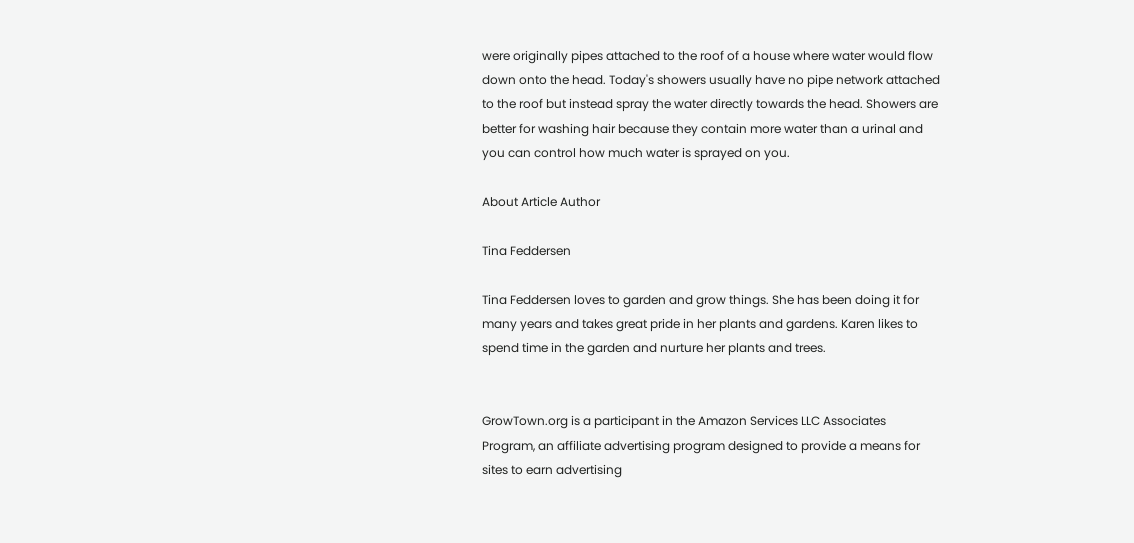were originally pipes attached to the roof of a house where water would flow down onto the head. Today's showers usually have no pipe network attached to the roof but instead spray the water directly towards the head. Showers are better for washing hair because they contain more water than a urinal and you can control how much water is sprayed on you.

About Article Author

Tina Feddersen

Tina Feddersen loves to garden and grow things. She has been doing it for many years and takes great pride in her plants and gardens. Karen likes to spend time in the garden and nurture her plants and trees.


GrowTown.org is a participant in the Amazon Services LLC Associates Program, an affiliate advertising program designed to provide a means for sites to earn advertising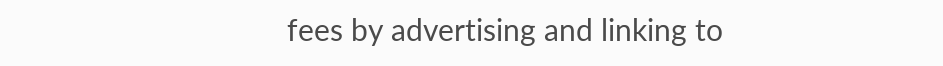fees by advertising and linking to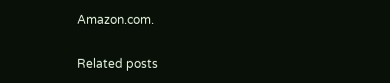Amazon.com.

Related posts